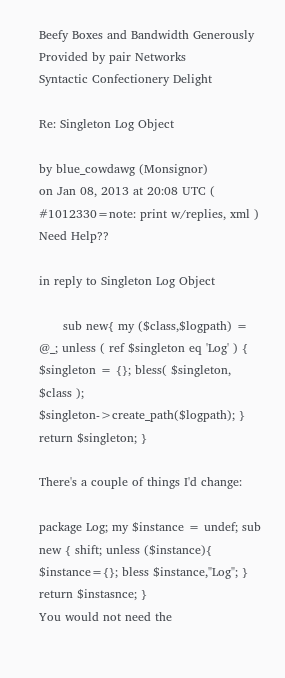Beefy Boxes and Bandwidth Generously Provided by pair Networks
Syntactic Confectionery Delight

Re: Singleton Log Object

by blue_cowdawg (Monsignor)
on Jan 08, 2013 at 20:08 UTC ( #1012330=note: print w/replies, xml ) Need Help??

in reply to Singleton Log Object

      sub new{ my ($class,$logpath) = @_; unless ( ref $singleton eq 'Log' ) { $singleton = {}; bless( $singleton, $class ); $singleton->create_path($logpath); } return $singleton; }

There's a couple of things I'd change:

package Log; my $instance = undef; sub new { shift; unless ($instance){ $instance={}; bless $instance,"Log"; } return $instasnce; }
You would not need the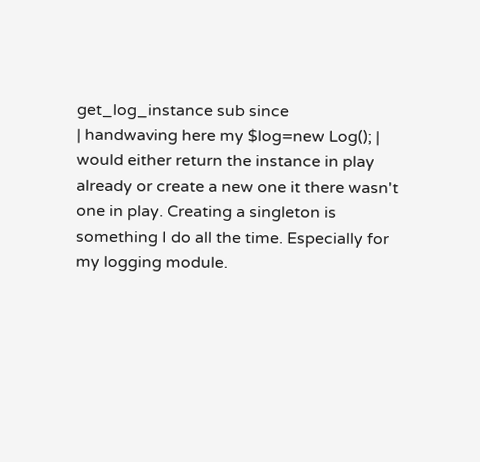get_log_instance sub since
| handwaving here my $log=new Log(); |
would either return the instance in play already or create a new one it there wasn't one in play. Creating a singleton is something I do all the time. Especially for my logging module.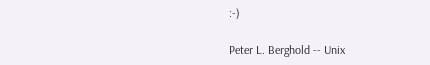:-)

Peter L. Berghold -- Unix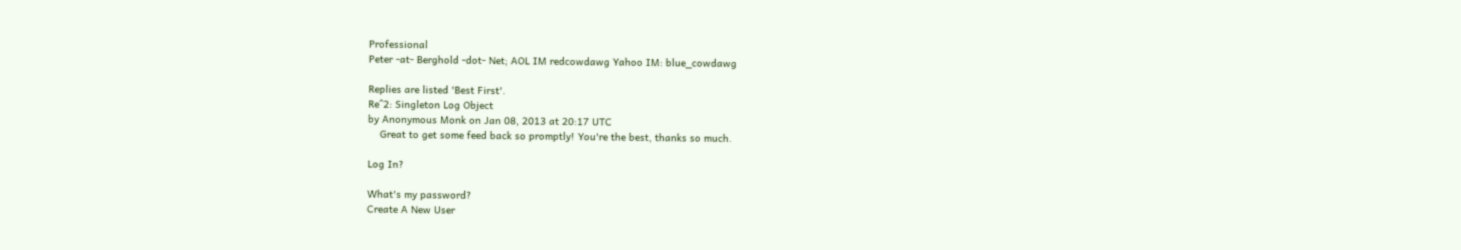Professional
Peter -at- Berghold -dot- Net; AOL IM redcowdawg Yahoo IM: blue_cowdawg

Replies are listed 'Best First'.
Re^2: Singleton Log Object
by Anonymous Monk on Jan 08, 2013 at 20:17 UTC
    Great to get some feed back so promptly! You're the best, thanks so much.

Log In?

What's my password?
Create A New User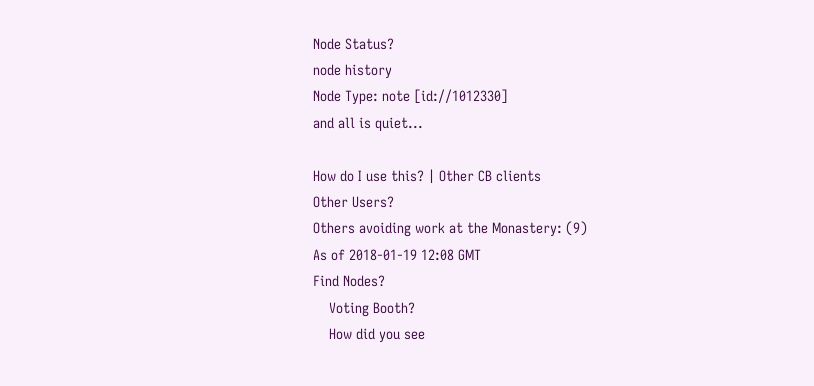Node Status?
node history
Node Type: note [id://1012330]
and all is quiet...

How do I use this? | Other CB clients
Other Users?
Others avoiding work at the Monastery: (9)
As of 2018-01-19 12:08 GMT
Find Nodes?
    Voting Booth?
    How did you see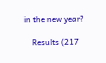in the new year?

    Results (217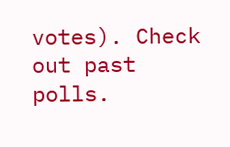votes). Check out past polls.